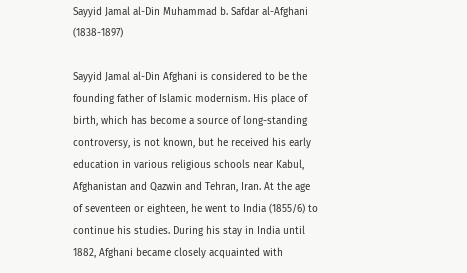Sayyid Jamal al-Din Muhammad b. Safdar al-Afghani (1838-1897)

Sayyid Jamal al-Din Afghani is considered to be the founding father of Islamic modernism. His place of birth, which has become a source of long-standing controversy, is not known, but he received his early education in various religious schools near Kabul, Afghanistan and Qazwin and Tehran, Iran. At the age of seventeen or eighteen, he went to India (1855/6) to continue his studies. During his stay in India until 1882, Afghani became closely acquainted with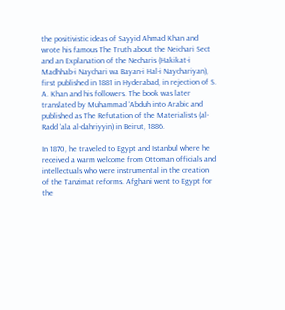the positivistic ideas of Sayyid Ahmad Khan and wrote his famous The Truth about the Neichari Sect and an Explanation of the Necharis (Hakikat-i Madhhab-i Naychari wa Bayan-i Hal-i Naychariyan), first published in 1881 in Hyderabad, in rejection of S. A. Khan and his followers. The book was later translated by Muhammad ‘Abduh into Arabic and published as The Refutation of the Materialists (al-Radd ‘ala al-dahriyyin) in Beirut, 1886.

In 1870, he traveled to Egypt and Istanbul where he received a warm welcome from Ottoman officials and intellectuals who were instrumental in the creation of the Tanzimat reforms. Afghani went to Egypt for the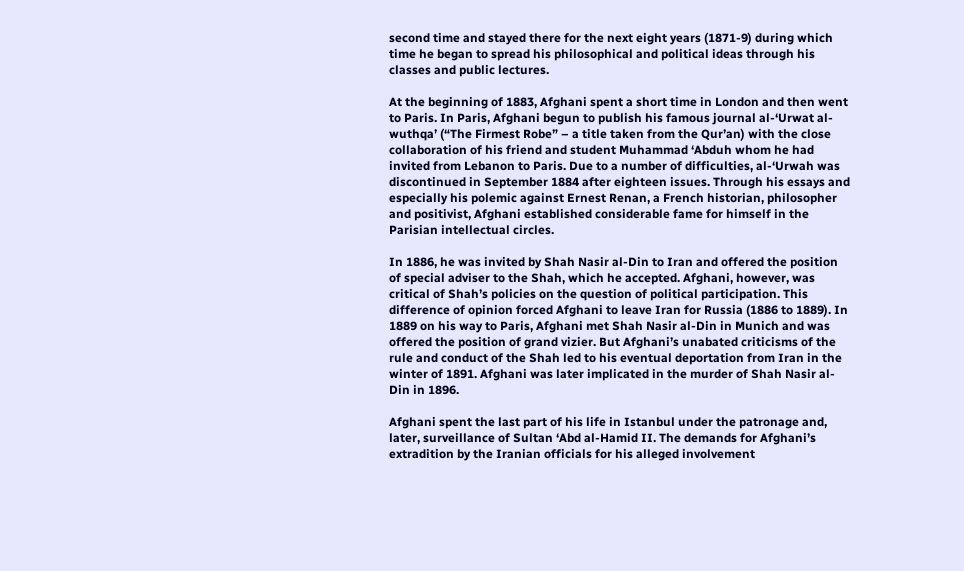second time and stayed there for the next eight years (1871-9) during which time he began to spread his philosophical and political ideas through his classes and public lectures.

At the beginning of 1883, Afghani spent a short time in London and then went to Paris. In Paris, Afghani begun to publish his famous journal al-‘Urwat al-wuthqa’ (“The Firmest Robe” – a title taken from the Qur’an) with the close collaboration of his friend and student Muhammad ‘Abduh whom he had invited from Lebanon to Paris. Due to a number of difficulties, al-‘Urwah was discontinued in September 1884 after eighteen issues. Through his essays and especially his polemic against Ernest Renan, a French historian, philosopher and positivist, Afghani established considerable fame for himself in the Parisian intellectual circles.

In 1886, he was invited by Shah Nasir al-Din to Iran and offered the position of special adviser to the Shah, which he accepted. Afghani, however, was critical of Shah’s policies on the question of political participation. This difference of opinion forced Afghani to leave Iran for Russia (1886 to 1889). In 1889 on his way to Paris, Afghani met Shah Nasir al-Din in Munich and was offered the position of grand vizier. But Afghani’s unabated criticisms of the rule and conduct of the Shah led to his eventual deportation from Iran in the winter of 1891. Afghani was later implicated in the murder of Shah Nasir al-Din in 1896.

Afghani spent the last part of his life in Istanbul under the patronage and, later, surveillance of Sultan ‘Abd al-Hamid II. The demands for Afghani’s extradition by the Iranian officials for his alleged involvement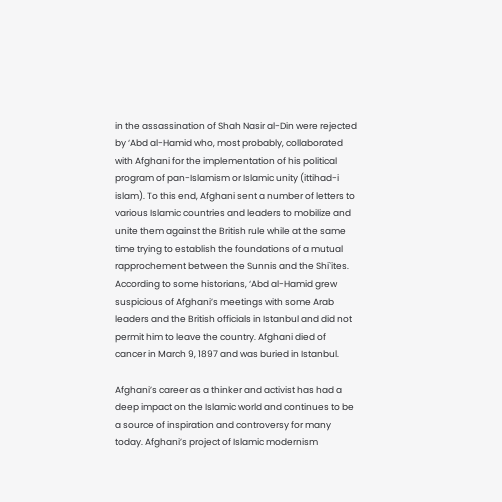in the assassination of Shah Nasir al-Din were rejected by ‘Abd al-Hamid who, most probably, collaborated with Afghani for the implementation of his political program of pan-Islamism or Islamic unity (ittihad-i islam). To this end, Afghani sent a number of letters to various Islamic countries and leaders to mobilize and unite them against the British rule while at the same time trying to establish the foundations of a mutual rapprochement between the Sunnis and the Shi`ites. According to some historians, ‘Abd al-Hamid grew suspicious of Afghani’s meetings with some Arab leaders and the British officials in Istanbul and did not permit him to leave the country. Afghani died of cancer in March 9, 1897 and was buried in Istanbul.

Afghani’s career as a thinker and activist has had a deep impact on the Islamic world and continues to be a source of inspiration and controversy for many today. Afghani’s project of Islamic modernism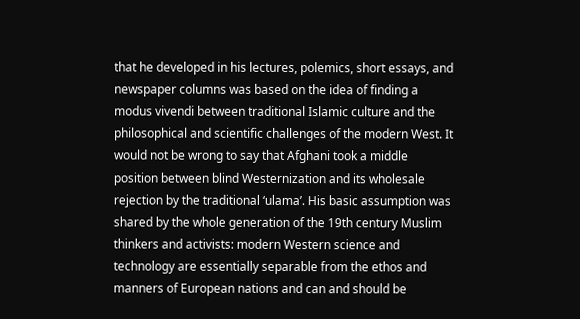that he developed in his lectures, polemics, short essays, and newspaper columns was based on the idea of finding a modus vivendi between traditional Islamic culture and the philosophical and scientific challenges of the modern West. It would not be wrong to say that Afghani took a middle position between blind Westernization and its wholesale rejection by the traditional ‘ulama’. His basic assumption was shared by the whole generation of the 19th century Muslim thinkers and activists: modern Western science and technology are essentially separable from the ethos and manners of European nations and can and should be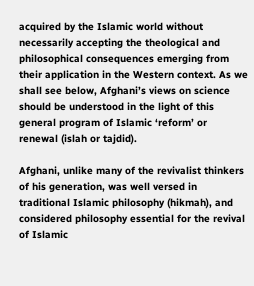acquired by the Islamic world without necessarily accepting the theological and philosophical consequences emerging from their application in the Western context. As we shall see below, Afghani’s views on science should be understood in the light of this general program of Islamic ‘reform’ or renewal (islah or tajdid).

Afghani, unlike many of the revivalist thinkers of his generation, was well versed in traditional Islamic philosophy (hikmah), and considered philosophy essential for the revival of Islamic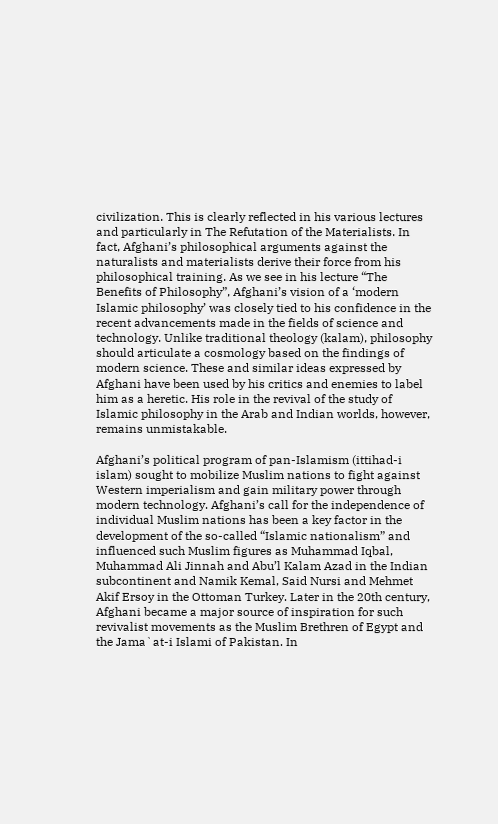civilization. This is clearly reflected in his various lectures and particularly in The Refutation of the Materialists. In fact, Afghani’s philosophical arguments against the naturalists and materialists derive their force from his philosophical training. As we see in his lecture “The Benefits of Philosophy”, Afghani’s vision of a ‘modern Islamic philosophy’ was closely tied to his confidence in the recent advancements made in the fields of science and technology. Unlike traditional theology (kalam), philosophy should articulate a cosmology based on the findings of modern science. These and similar ideas expressed by Afghani have been used by his critics and enemies to label him as a heretic. His role in the revival of the study of Islamic philosophy in the Arab and Indian worlds, however, remains unmistakable.

Afghani’s political program of pan-Islamism (ittihad-i islam) sought to mobilize Muslim nations to fight against Western imperialism and gain military power through modern technology. Afghani’s call for the independence of individual Muslim nations has been a key factor in the development of the so-called “Islamic nationalism” and influenced such Muslim figures as Muhammad Iqbal, Muhammad Ali Jinnah and Abu’l Kalam Azad in the Indian subcontinent and Namik Kemal, Said Nursi and Mehmet Akif Ersoy in the Ottoman Turkey. Later in the 20th century, Afghani became a major source of inspiration for such revivalist movements as the Muslim Brethren of Egypt and the Jama`at-i Islami of Pakistan. In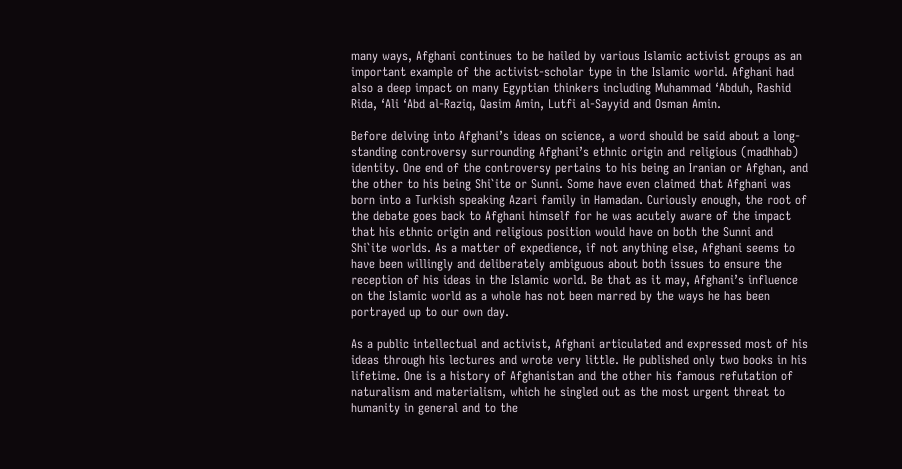many ways, Afghani continues to be hailed by various Islamic activist groups as an important example of the activist-scholar type in the Islamic world. Afghani had also a deep impact on many Egyptian thinkers including Muhammad ‘Abduh, Rashid Rida, ‘Ali ‘Abd al-Raziq, Qasim Amin, Lutfi al-Sayyid and Osman Amin.

Before delving into Afghani’s ideas on science, a word should be said about a long-standing controversy surrounding Afghani’s ethnic origin and religious (madhhab) identity. One end of the controversy pertains to his being an Iranian or Afghan, and the other to his being Shi`ite or Sunni. Some have even claimed that Afghani was born into a Turkish speaking Azari family in Hamadan. Curiously enough, the root of the debate goes back to Afghani himself for he was acutely aware of the impact that his ethnic origin and religious position would have on both the Sunni and Shi`ite worlds. As a matter of expedience, if not anything else, Afghani seems to have been willingly and deliberately ambiguous about both issues to ensure the reception of his ideas in the Islamic world. Be that as it may, Afghani’s influence on the Islamic world as a whole has not been marred by the ways he has been portrayed up to our own day.

As a public intellectual and activist, Afghani articulated and expressed most of his ideas through his lectures and wrote very little. He published only two books in his lifetime. One is a history of Afghanistan and the other his famous refutation of naturalism and materialism, which he singled out as the most urgent threat to humanity in general and to the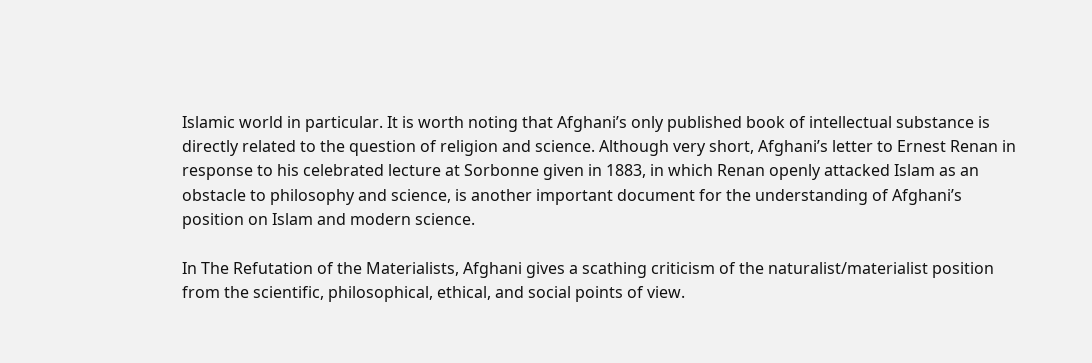Islamic world in particular. It is worth noting that Afghani’s only published book of intellectual substance is directly related to the question of religion and science. Although very short, Afghani’s letter to Ernest Renan in response to his celebrated lecture at Sorbonne given in 1883, in which Renan openly attacked Islam as an obstacle to philosophy and science, is another important document for the understanding of Afghani’s position on Islam and modern science.

In The Refutation of the Materialists, Afghani gives a scathing criticism of the naturalist/materialist position from the scientific, philosophical, ethical, and social points of view.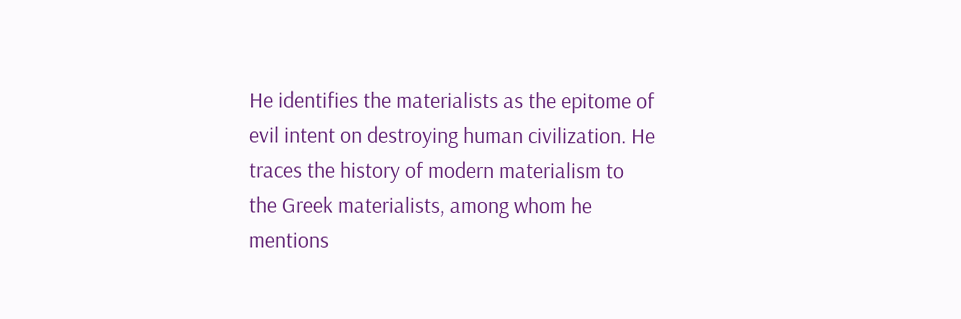He identifies the materialists as the epitome of evil intent on destroying human civilization. He traces the history of modern materialism to the Greek materialists, among whom he mentions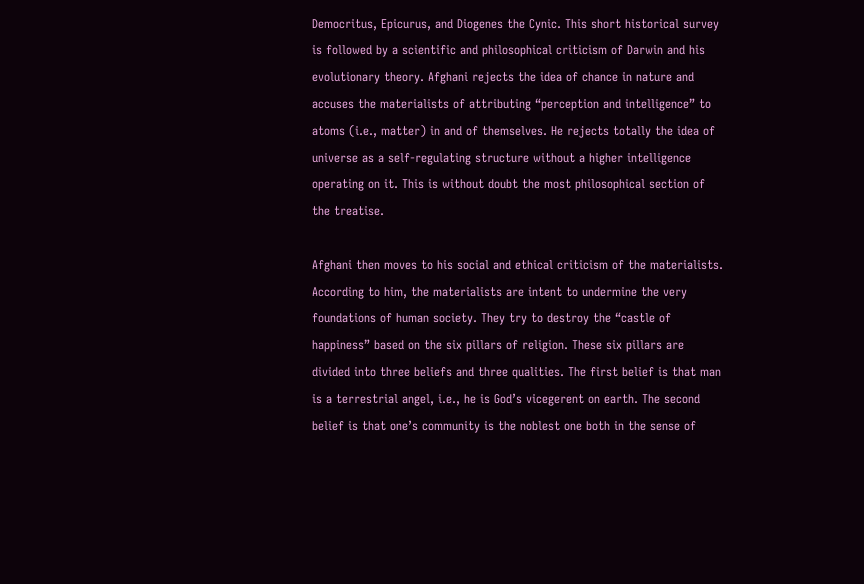Democritus, Epicurus, and Diogenes the Cynic. This short historical survey is followed by a scientific and philosophical criticism of Darwin and his evolutionary theory. Afghani rejects the idea of chance in nature and accuses the materialists of attributing “perception and intelligence” to atoms (i.e., matter) in and of themselves. He rejects totally the idea of universe as a self-regulating structure without a higher intelligence operating on it. This is without doubt the most philosophical section of the treatise.

Afghani then moves to his social and ethical criticism of the materialists. According to him, the materialists are intent to undermine the very foundations of human society. They try to destroy the “castle of happiness” based on the six pillars of religion. These six pillars are divided into three beliefs and three qualities. The first belief is that man is a terrestrial angel, i.e., he is God’s vicegerent on earth. The second belief is that one’s community is the noblest one both in the sense of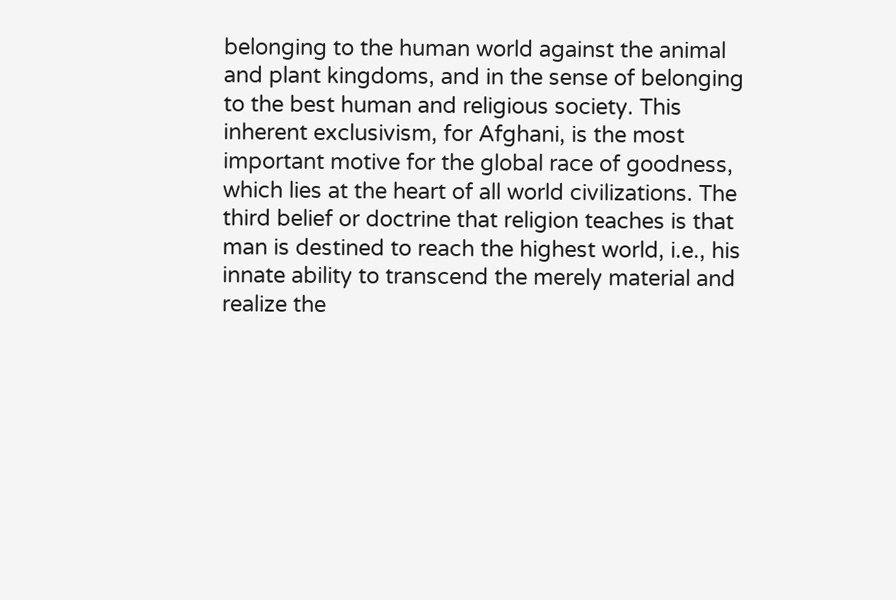belonging to the human world against the animal and plant kingdoms, and in the sense of belonging to the best human and religious society. This inherent exclusivism, for Afghani, is the most important motive for the global race of goodness, which lies at the heart of all world civilizations. The third belief or doctrine that religion teaches is that man is destined to reach the highest world, i.e., his innate ability to transcend the merely material and realize the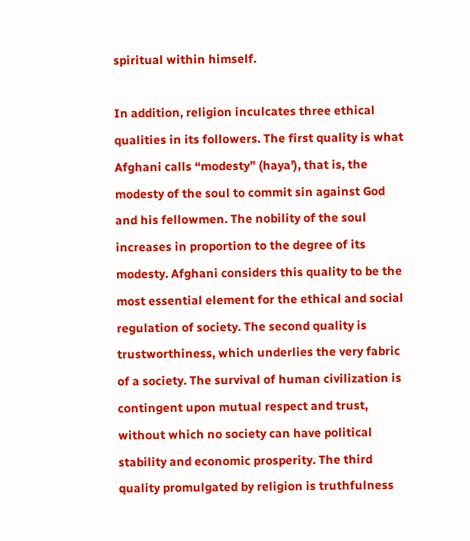spiritual within himself.

In addition, religion inculcates three ethical qualities in its followers. The first quality is what Afghani calls “modesty” (haya’), that is, the modesty of the soul to commit sin against God and his fellowmen. The nobility of the soul increases in proportion to the degree of its modesty. Afghani considers this quality to be the most essential element for the ethical and social regulation of society. The second quality is trustworthiness, which underlies the very fabric of a society. The survival of human civilization is contingent upon mutual respect and trust, without which no society can have political stability and economic prosperity. The third quality promulgated by religion is truthfulness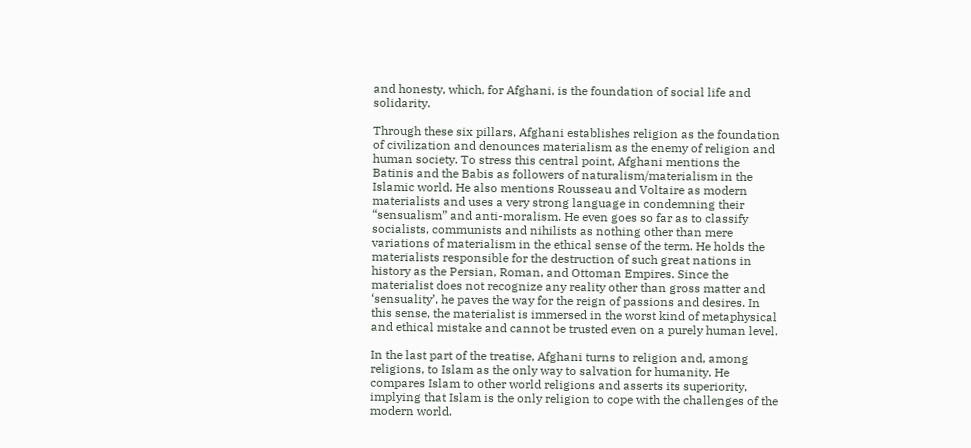and honesty, which, for Afghani, is the foundation of social life and solidarity.

Through these six pillars, Afghani establishes religion as the foundation of civilization and denounces materialism as the enemy of religion and human society. To stress this central point, Afghani mentions the Batinis and the Babis as followers of naturalism/materialism in the Islamic world. He also mentions Rousseau and Voltaire as modern materialists and uses a very strong language in condemning their “sensualism” and anti-moralism. He even goes so far as to classify socialists, communists and nihilists as nothing other than mere variations of materialism in the ethical sense of the term. He holds the materialists responsible for the destruction of such great nations in history as the Persian, Roman, and Ottoman Empires. Since the materialist does not recognize any reality other than gross matter and ‘sensuality’, he paves the way for the reign of passions and desires. In this sense, the materialist is immersed in the worst kind of metaphysical and ethical mistake and cannot be trusted even on a purely human level.

In the last part of the treatise, Afghani turns to religion and, among religions, to Islam as the only way to salvation for humanity. He compares Islam to other world religions and asserts its superiority, implying that Islam is the only religion to cope with the challenges of the modern world.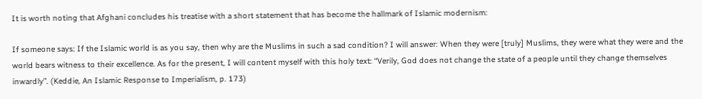It is worth noting that Afghani concludes his treatise with a short statement that has become the hallmark of Islamic modernism:

If someone says: If the Islamic world is as you say, then why are the Muslims in such a sad condition? I will answer: When they were [truly] Muslims, they were what they were and the world bears witness to their excellence. As for the present, I will content myself with this holy text: “Verily, God does not change the state of a people until they change themselves inwardly”. (Keddie, An Islamic Response to Imperialism, p. 173)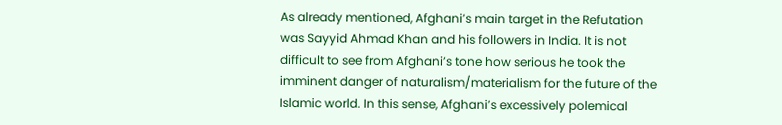As already mentioned, Afghani’s main target in the Refutation was Sayyid Ahmad Khan and his followers in India. It is not difficult to see from Afghani’s tone how serious he took the imminent danger of naturalism/materialism for the future of the Islamic world. In this sense, Afghani’s excessively polemical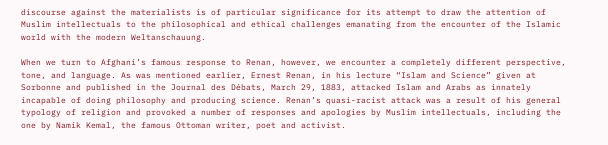discourse against the materialists is of particular significance for its attempt to draw the attention of Muslim intellectuals to the philosophical and ethical challenges emanating from the encounter of the Islamic world with the modern Weltanschauung.

When we turn to Afghani’s famous response to Renan, however, we encounter a completely different perspective, tone, and language. As was mentioned earlier, Ernest Renan, in his lecture “Islam and Science” given at Sorbonne and published in the Journal des Débats, March 29, 1883, attacked Islam and Arabs as innately incapable of doing philosophy and producing science. Renan’s quasi-racist attack was a result of his general typology of religion and provoked a number of responses and apologies by Muslim intellectuals, including the one by Namik Kemal, the famous Ottoman writer, poet and activist.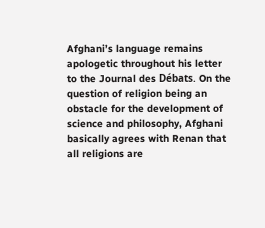Afghani’s language remains apologetic throughout his letter to the Journal des Débats. On the question of religion being an obstacle for the development of science and philosophy, Afghani basically agrees with Renan that all religions are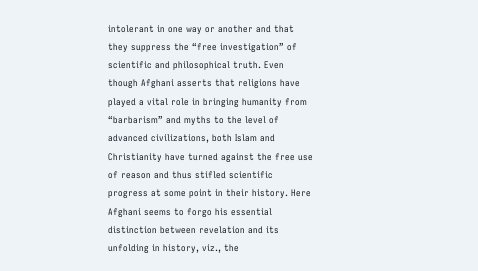intolerant in one way or another and that they suppress the “free investigation” of scientific and philosophical truth. Even though Afghani asserts that religions have played a vital role in bringing humanity from “barbarism” and myths to the level of advanced civilizations, both Islam and Christianity have turned against the free use of reason and thus stifled scientific progress at some point in their history. Here Afghani seems to forgo his essential distinction between revelation and its unfolding in history, viz., the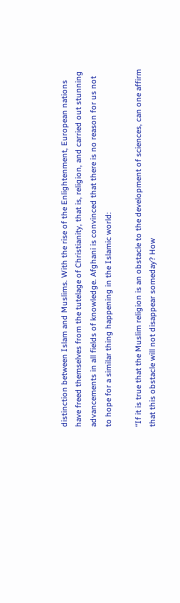distinction between Islam and Muslims. With the rise of the Enlightenment, European nations have freed themselves from the tutelage of Christianity, that is, religion, and carried out stunning advancements in all fields of knowledge. Afghani is convinced that there is no reason for us not to hope for a similar thing happening in the Islamic world:

“If it is true that the Muslim religion is an obstacle to the development of sciences, can one affirm that this obstacle will not disappear someday? How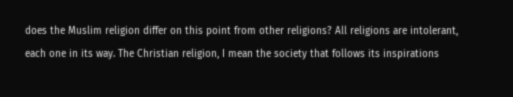does the Muslim religion differ on this point from other religions? All religions are intolerant, each one in its way. The Christian religion, I mean the society that follows its inspirations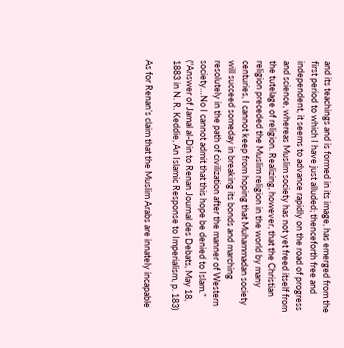and its teachings and is formed in its image, has emerged from the first period to which I have just alluded; thenceforth free and independent, it seems to advance rapidly on the road of progress and science, whereas Muslim society has not yet freed itself from the tutelage of religion. Realizing, however, that the Christian religion preceded the Muslim religion in the world by many centuries, I cannot keep from hoping that Muhammadan society will succeed someday in breaking its bonds and marching resolutely in the path of civilization after the manner of Western society…No I cannot admit that this hope be denied to Islam.” (“Answer of Jamal al-Din to Renan Journal des Debats, May 18, 1883 in N. R. Keddie, An Islamic Response to Imperialism, p. 183)

As for Renan’s claim that the Muslim Arabs are innately incapable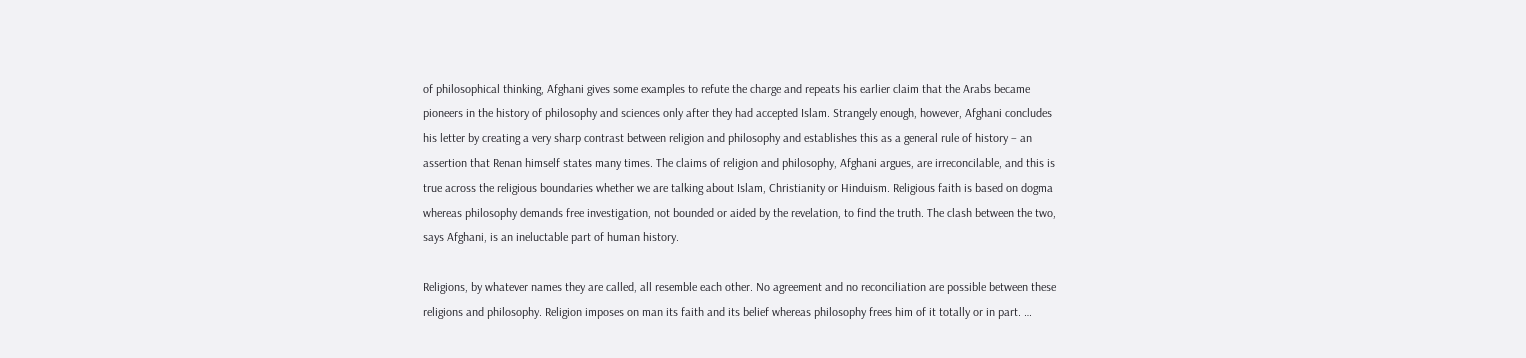of philosophical thinking, Afghani gives some examples to refute the charge and repeats his earlier claim that the Arabs became pioneers in the history of philosophy and sciences only after they had accepted Islam. Strangely enough, however, Afghani concludes his letter by creating a very sharp contrast between religion and philosophy and establishes this as a general rule of history – an assertion that Renan himself states many times. The claims of religion and philosophy, Afghani argues, are irreconcilable, and this is true across the religious boundaries whether we are talking about Islam, Christianity or Hinduism. Religious faith is based on dogma whereas philosophy demands free investigation, not bounded or aided by the revelation, to find the truth. The clash between the two, says Afghani, is an ineluctable part of human history.

Religions, by whatever names they are called, all resemble each other. No agreement and no reconciliation are possible between these religions and philosophy. Religion imposes on man its faith and its belief whereas philosophy frees him of it totally or in part. …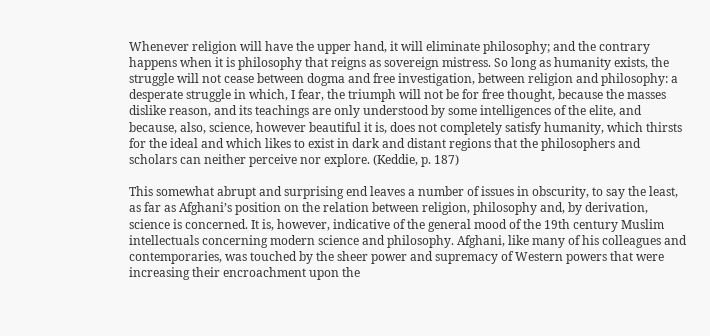Whenever religion will have the upper hand, it will eliminate philosophy; and the contrary happens when it is philosophy that reigns as sovereign mistress. So long as humanity exists, the struggle will not cease between dogma and free investigation, between religion and philosophy: a desperate struggle in which, I fear, the triumph will not be for free thought, because the masses dislike reason, and its teachings are only understood by some intelligences of the elite, and because, also, science, however beautiful it is, does not completely satisfy humanity, which thirsts for the ideal and which likes to exist in dark and distant regions that the philosophers and scholars can neither perceive nor explore. (Keddie, p. 187)

This somewhat abrupt and surprising end leaves a number of issues in obscurity, to say the least, as far as Afghani’s position on the relation between religion, philosophy and, by derivation, science is concerned. It is, however, indicative of the general mood of the 19th century Muslim intellectuals concerning modern science and philosophy. Afghani, like many of his colleagues and contemporaries, was touched by the sheer power and supremacy of Western powers that were increasing their encroachment upon the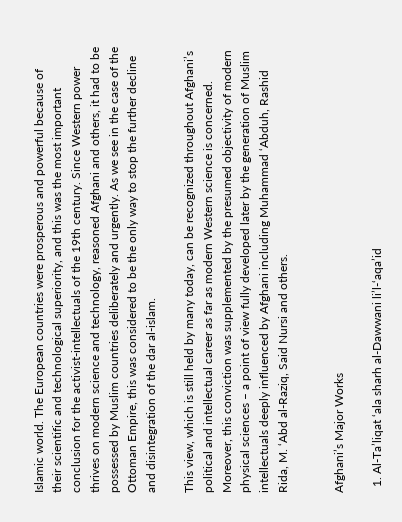Islamic world. The European countries were prosperous and powerful because of their scientific and technological superiority, and this was the most important conclusion for the activist-intellectuals of the 19th century. Since Western power thrives on modern science and technology, reasoned Afghani and others, it had to be possessed by Muslim countries deliberately and urgently. As we see in the case of the Ottoman Empire, this was considered to be the only way to stop the further decline and disintegration of the dar al-islam.

This view, which is still held by many today, can be recognized throughout Afghani’s political and intellectual career as far as modern Western science is concerned. Moreover, this conviction was supplemented by the presumed objectivity of modern physical sciences – a point of view fully developed later by the generation of Muslim intellectuals deeply influenced by Afghani including Muhammad ‘Abduh, Rashid Rida, M. ‘Abd al-Raziq, Said Nursi and others.


Afghani’s Major Works

  1. Al-Ta’liqat ‘ala sharh al-Dawwani li’l-‘aqa’id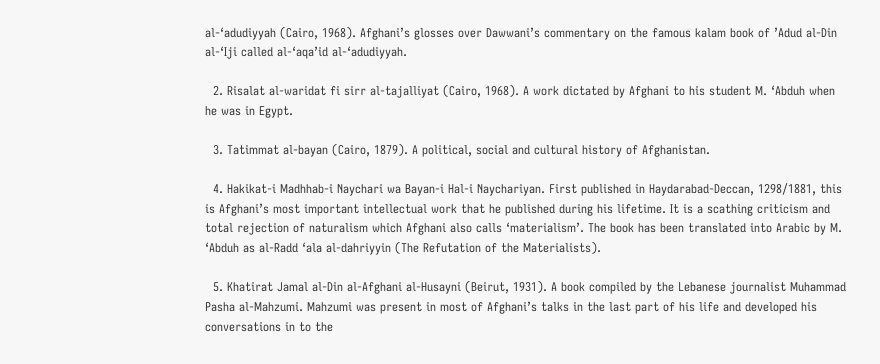al-‘adudiyyah (Cairo, 1968). Afghani’s glosses over Dawwani’s commentary on the famous kalam book of ’Adud al-Din al-‘Iji called al-‘aqa’id al-‘adudiyyah.

  2. Risalat al-waridat fi sirr al-tajalliyat (Cairo, 1968). A work dictated by Afghani to his student M. ‘Abduh when he was in Egypt.

  3. Tatimmat al-bayan (Cairo, 1879). A political, social and cultural history of Afghanistan.

  4. Hakikat-i Madhhab-i Naychari wa Bayan-i Hal-i Naychariyan. First published in Haydarabad-Deccan, 1298/1881, this is Afghani’s most important intellectual work that he published during his lifetime. It is a scathing criticism and total rejection of naturalism which Afghani also calls ‘materialism’. The book has been translated into Arabic by M. ‘Abduh as al-Radd ‘ala al-dahriyyin (The Refutation of the Materialists).

  5. Khatirat Jamal al-Din al-Afghani al-Husayni (Beirut, 1931). A book compiled by the Lebanese journalist Muhammad Pasha al-Mahzumi. Mahzumi was present in most of Afghani’s talks in the last part of his life and developed his conversations in to the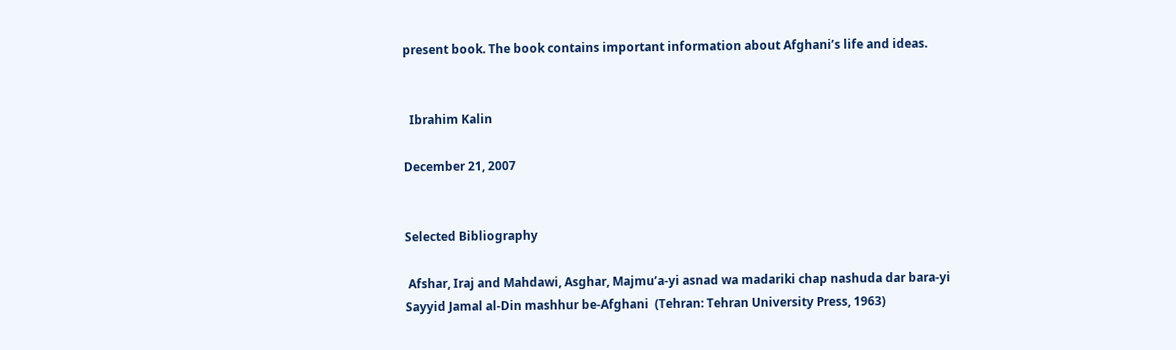present book. The book contains important information about Afghani’s life and ideas.


  Ibrahim Kalin

December 21, 2007


Selected Bibliography

 Afshar, Iraj and Mahdawi, Asghar, Majmu’a-yi asnad wa madariki chap nashuda dar bara-yi Sayyid Jamal al-Din mashhur be-Afghani  (Tehran: Tehran University Press, 1963)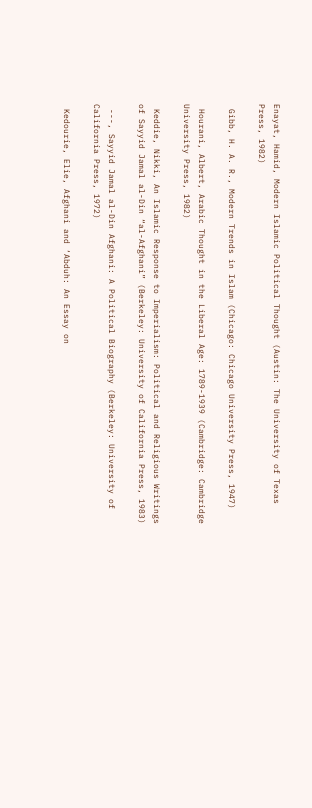Enayat, Hamid, Modern Islamic Political Thought (Austin: The University of Texas Press, 1982)

 Gibb, H. A. R., Modern Trends in Islam (Chicago: Chicago University Press, 1947)

 Hourani, Albert, Arabic Thought in the Liberal Age: 1789-1939 (Cambridge: Cambridge University Press, 1982)

 Keddie, Nikki, An Islamic Response to Imperialism: Political and Religious Writings of Sayyid Jamal al-Din “al-Afghani” (Berkeley: University of California Press, 1983)

 ---, Sayyid Jamal al-Din Afghani: A Political Biography (Berkeley: University of California Press, 1972)

 Kedourie, Elie, Afghani and ‘Abduh: An Essay on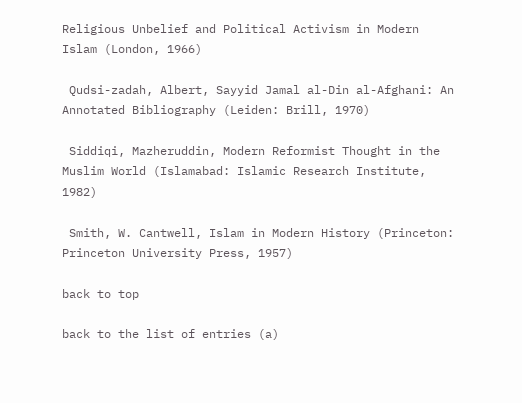Religious Unbelief and Political Activism in Modern Islam (London, 1966)

 Qudsi-zadah, Albert, Sayyid Jamal al-Din al-Afghani: An Annotated Bibliography (Leiden: Brill, 1970)

 Siddiqi, Mazheruddin, Modern Reformist Thought in the Muslim World (Islamabad: Islamic Research Institute, 1982)

 Smith, W. Cantwell, Islam in Modern History (Princeton: Princeton University Press, 1957)

back to top

back to the list of entries (a)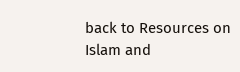back to Resources on Islam and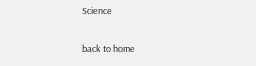Science

back to home